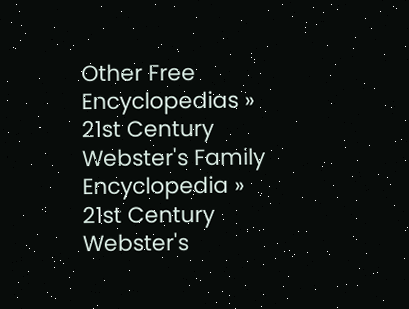Other Free Encyclopedias » 21st Century Webster's Family Encyclopedia » 21st Century Webster's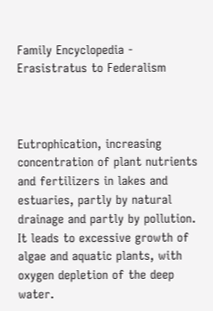Family Encyclopedia - Erasistratus to Federalism



Eutrophication, increasing concentration of plant nutrients and fertilizers in lakes and estuaries, partly by natural drainage and partly by pollution. It leads to excessive growth of algae and aquatic plants, with oxygen depletion of the deep water.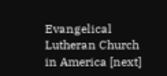Evangelical Lutheran Church in America [next]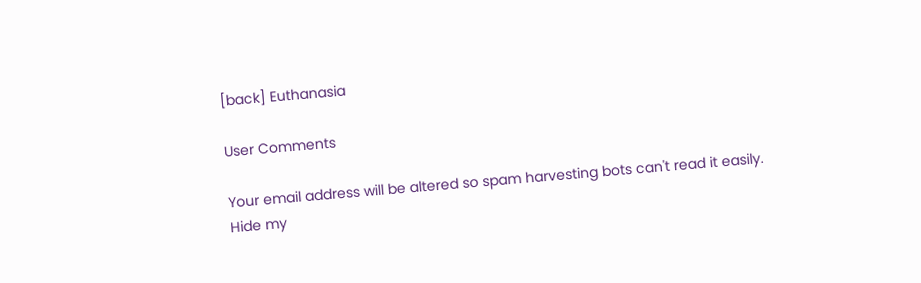[back] Euthanasia

User Comments

Your email address will be altered so spam harvesting bots can't read it easily.
Hide my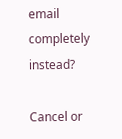email completely instead?

Cancel or